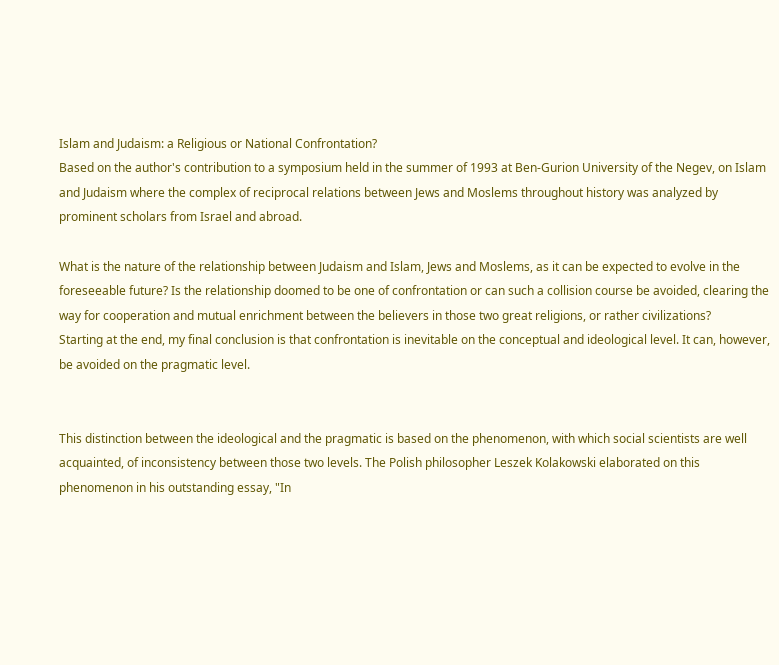Islam and Judaism: a Religious or National Confrontation?
Based on the author's contribution to a symposium held in the summer of 1993 at Ben-Gurion University of the Negev, on Islam and Judaism where the complex of reciprocal relations between Jews and Moslems throughout history was analyzed by prominent scholars from Israel and abroad.

What is the nature of the relationship between Judaism and Islam, Jews and Moslems, as it can be expected to evolve in the foreseeable future? Is the relationship doomed to be one of confrontation or can such a collision course be avoided, clearing the way for cooperation and mutual enrichment between the believers in those two great religions, or rather civilizations?
Starting at the end, my final conclusion is that confrontation is inevitable on the conceptual and ideological level. It can, however, be avoided on the pragmatic level.


This distinction between the ideological and the pragmatic is based on the phenomenon, with which social scientists are well acquainted, of inconsistency between those two levels. The Polish philosopher Leszek Kolakowski elaborated on this phenomenon in his outstanding essay, "In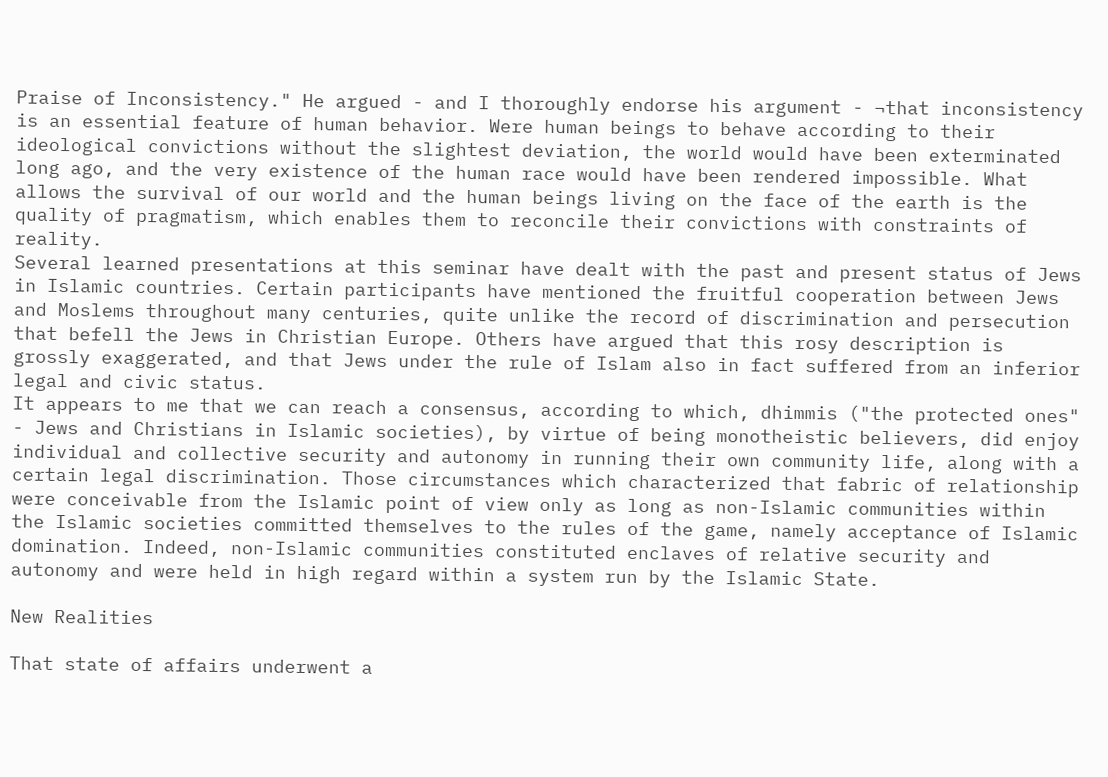Praise of Inconsistency." He argued - and I thoroughly endorse his argument - ¬that inconsistency is an essential feature of human behavior. Were human beings to behave according to their ideological convictions without the slightest deviation, the world would have been exterminated long ago, and the very existence of the human race would have been rendered impossible. What allows the survival of our world and the human beings living on the face of the earth is the quality of pragmatism, which enables them to reconcile their convictions with constraints of reality.
Several learned presentations at this seminar have dealt with the past and present status of Jews in Islamic countries. Certain participants have mentioned the fruitful cooperation between Jews and Moslems throughout many centuries, quite unlike the record of discrimination and persecution that befell the Jews in Christian Europe. Others have argued that this rosy description is grossly exaggerated, and that Jews under the rule of Islam also in fact suffered from an inferior legal and civic status.
It appears to me that we can reach a consensus, according to which, dhimmis ("the protected ones" - Jews and Christians in Islamic societies), by virtue of being monotheistic believers, did enjoy individual and collective security and autonomy in running their own community life, along with a certain legal discrimination. Those circumstances which characterized that fabric of relationship were conceivable from the Islamic point of view only as long as non-Islamic communities within the Islamic societies committed themselves to the rules of the game, namely acceptance of Islamic domination. Indeed, non-Islamic communities constituted enclaves of relative security and autonomy and were held in high regard within a system run by the Islamic State.

New Realities

That state of affairs underwent a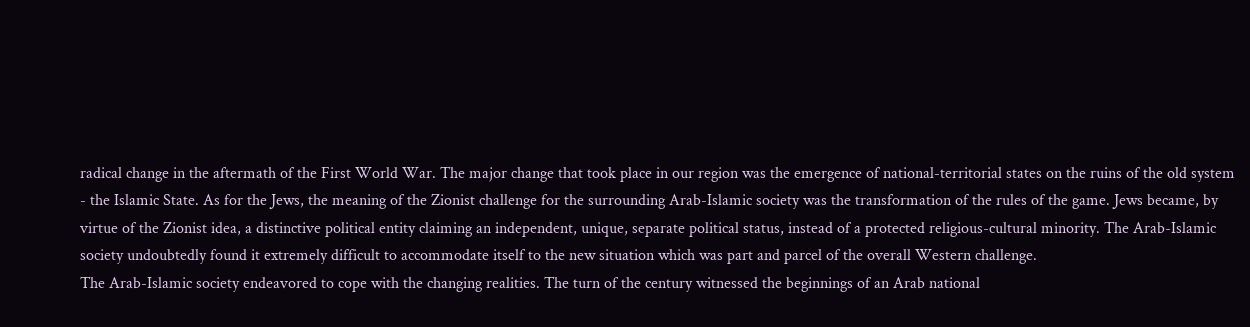radical change in the aftermath of the First World War. The major change that took place in our region was the emergence of national-territorial states on the ruins of the old system - the Islamic State. As for the Jews, the meaning of the Zionist challenge for the surrounding Arab-Islamic society was the transformation of the rules of the game. Jews became, by virtue of the Zionist idea, a distinctive political entity claiming an independent, unique, separate political status, instead of a protected religious-cultural minority. The Arab-Islamic society undoubtedly found it extremely difficult to accommodate itself to the new situation which was part and parcel of the overall Western challenge.
The Arab-Islamic society endeavored to cope with the changing realities. The turn of the century witnessed the beginnings of an Arab national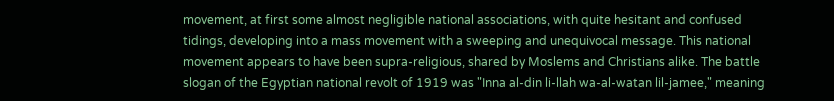movement, at first some almost negligible national associations, with quite hesitant and confused tidings, developing into a mass movement with a sweeping and unequivocal message. This national movement appears to have been supra-religious, shared by Moslems and Christians alike. The battle slogan of the Egyptian national revolt of 1919 was "Inna al-din li-llah wa-al-watan lil-jamee," meaning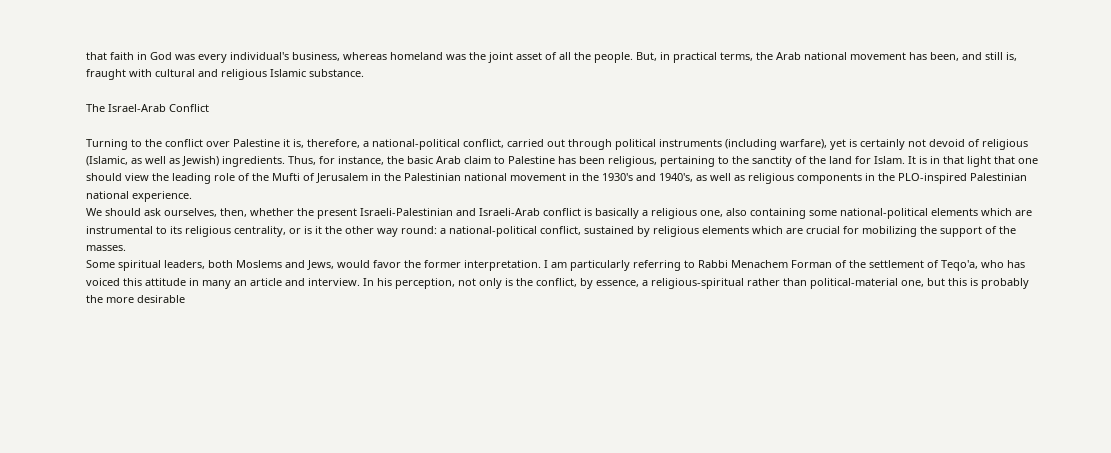that faith in God was every individual's business, whereas homeland was the joint asset of all the people. But, in practical terms, the Arab national movement has been, and still is, fraught with cultural and religious Islamic substance.

The Israel-Arab Conflict

Turning to the conflict over Palestine it is, therefore, a national-political conflict, carried out through political instruments (including warfare), yet is certainly not devoid of religious (Islamic, as well as Jewish) ingredients. Thus, for instance, the basic Arab claim to Palestine has been religious, pertaining to the sanctity of the land for Islam. It is in that light that one should view the leading role of the Mufti of Jerusalem in the Palestinian national movement in the 1930's and 1940's, as well as religious components in the PLO-inspired Palestinian national experience.
We should ask ourselves, then, whether the present Israeli-Palestinian and Israeli-Arab conflict is basically a religious one, also containing some national-political elements which are instrumental to its religious centrality, or is it the other way round: a national-political conflict, sustained by religious elements which are crucial for mobilizing the support of the masses.
Some spiritual leaders, both Moslems and Jews, would favor the former interpretation. I am particularly referring to Rabbi Menachem Forman of the settlement of Teqo'a, who has voiced this attitude in many an article and interview. In his perception, not only is the conflict, by essence, a religious-spiritual rather than political-material one, but this is probably the more desirable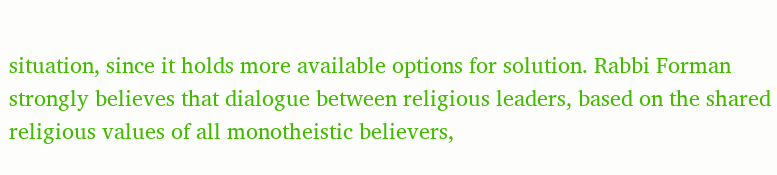situation, since it holds more available options for solution. Rabbi Forman strongly believes that dialogue between religious leaders, based on the shared religious values of all monotheistic believers,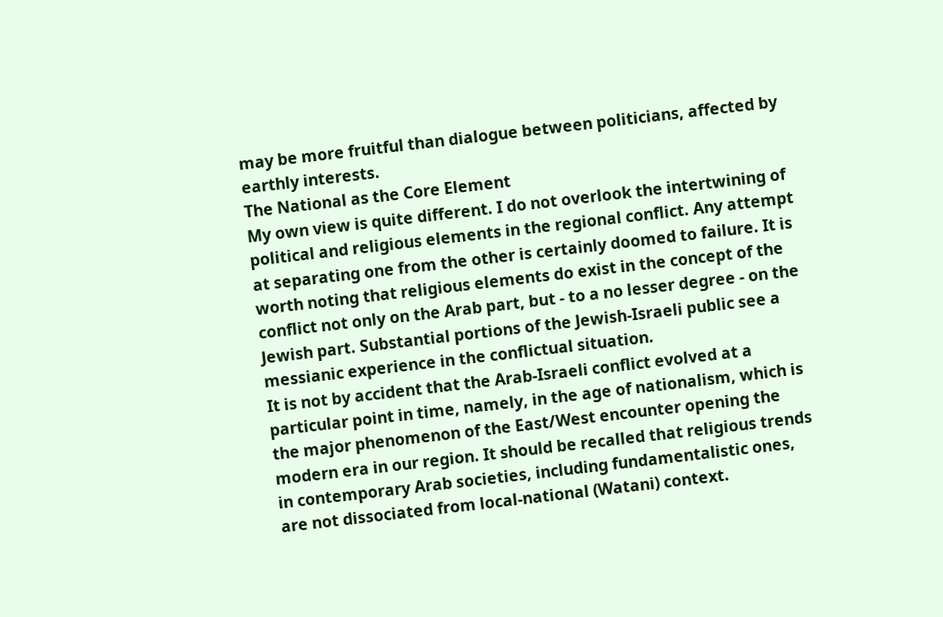may be more fruitful than dialogue between politicians, affected by earthly interests.
The National as the Core Element
My own view is quite different. I do not overlook the intertwining of political and religious elements in the regional conflict. Any attempt at separating one from the other is certainly doomed to failure. It is worth noting that religious elements do exist in the concept of the conflict not only on the Arab part, but - to a no lesser degree - on the Jewish part. Substantial portions of the Jewish-Israeli public see a messianic experience in the conflictual situation.
It is not by accident that the Arab-Israeli conflict evolved at a particular point in time, namely, in the age of nationalism, which is the major phenomenon of the East/West encounter opening the modern era in our region. It should be recalled that religious trends in contemporary Arab societies, including fundamentalistic ones, are not dissociated from local-national (Watani) context.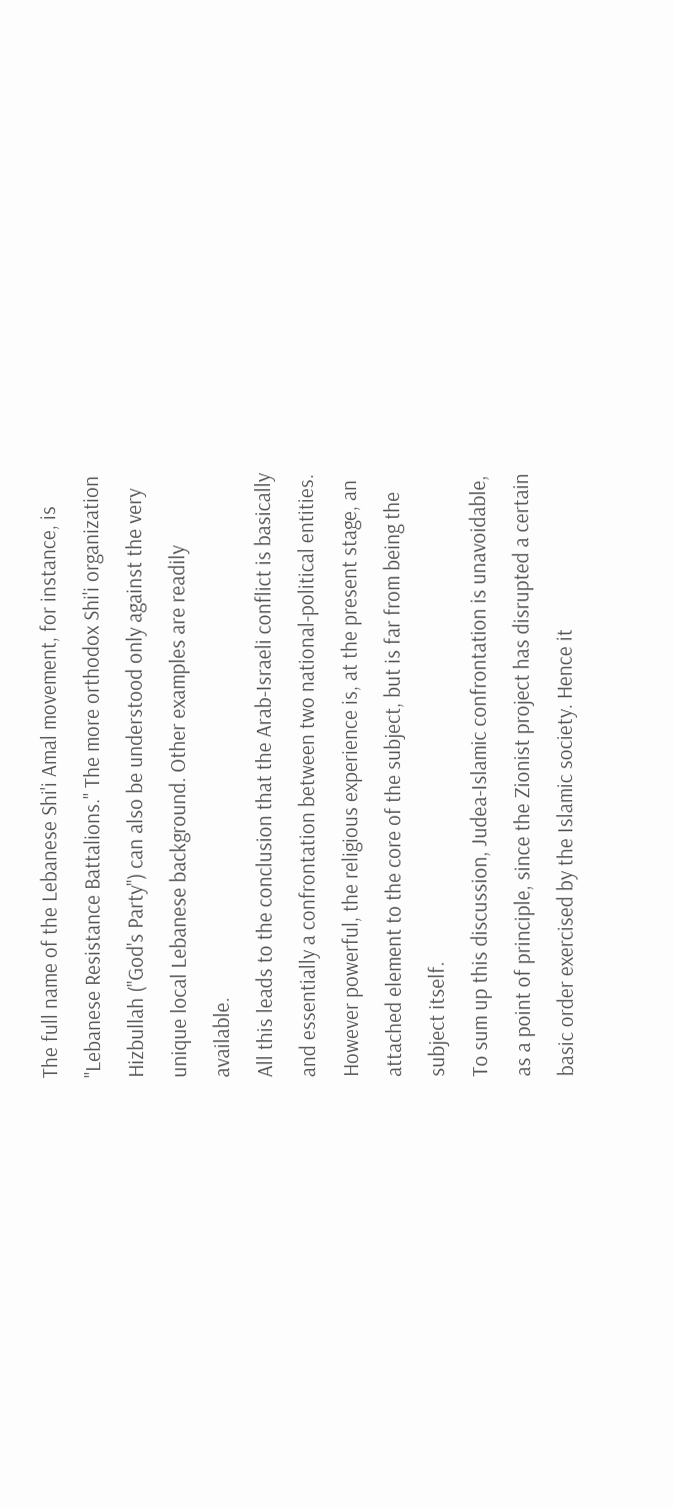The full name of the Lebanese Shi'i Amal movement, for instance, is "Lebanese Resistance Battalions." The more orthodox Shi'i organization Hizbullah ("God's Party") can also be understood only against the very unique local Lebanese background. Other examples are readily available.
All this leads to the conclusion that the Arab-Israeli conflict is basically and essentially a confrontation between two national-political entities. However powerful, the religious experience is, at the present stage, an attached element to the core of the subject, but is far from being the subject itself.
To sum up this discussion, Judea-Islamic confrontation is unavoidable, as a point of principle, since the Zionist project has disrupted a certain basic order exercised by the Islamic society. Hence it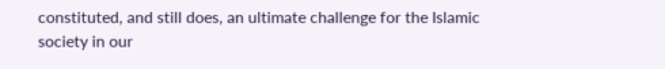constituted, and still does, an ultimate challenge for the Islamic society in our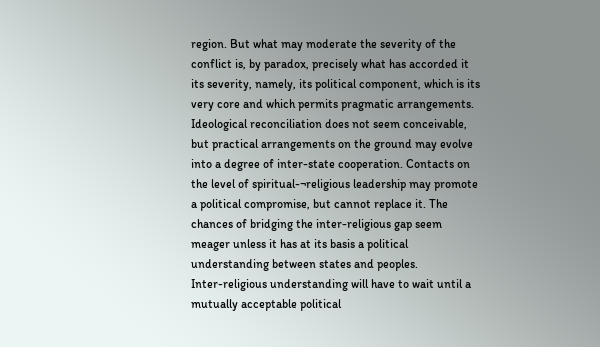region. But what may moderate the severity of the conflict is, by paradox, precisely what has accorded it its severity, namely, its political component, which is its very core and which permits pragmatic arrangements. Ideological reconciliation does not seem conceivable, but practical arrangements on the ground may evolve into a degree of inter-state cooperation. Contacts on the level of spiritual-¬religious leadership may promote a political compromise, but cannot replace it. The chances of bridging the inter-religious gap seem meager unless it has at its basis a political understanding between states and peoples.
Inter-religious understanding will have to wait until a mutually acceptable political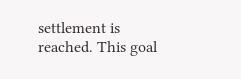settlement is reached. This goal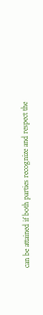can be attained if both parties recognize and respect the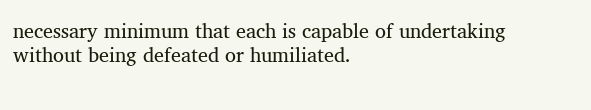necessary minimum that each is capable of undertaking without being defeated or humiliated.